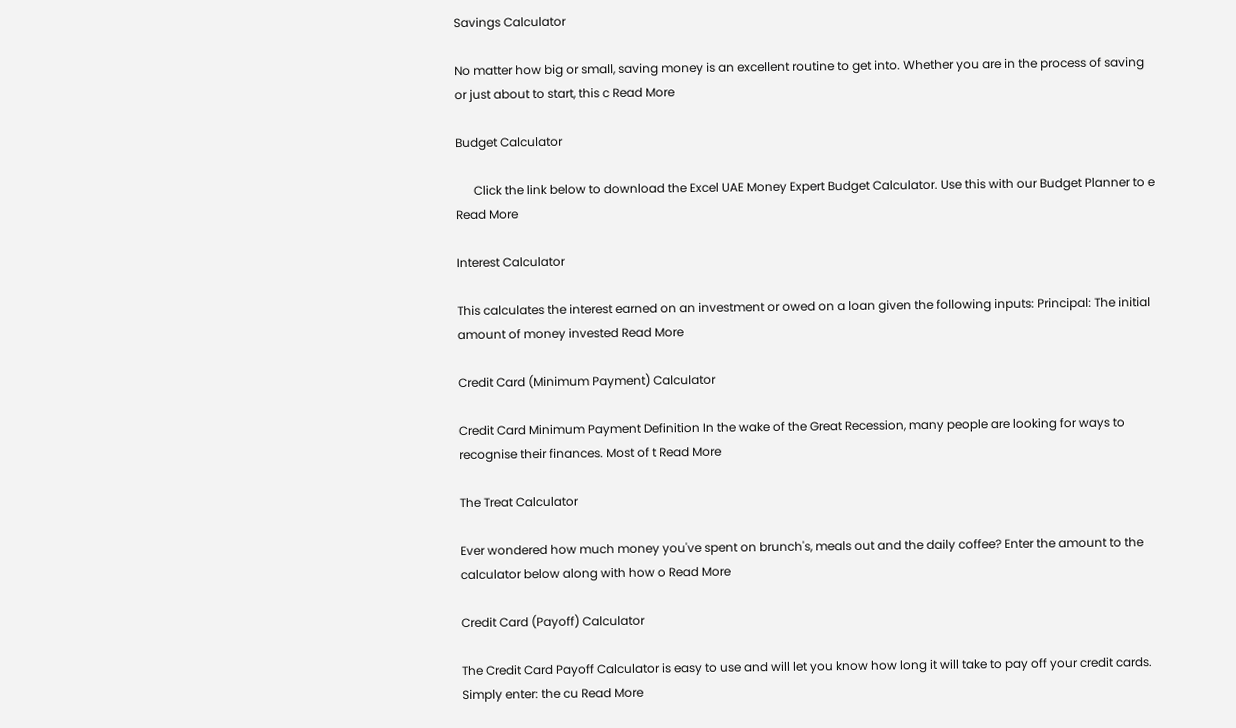Savings Calculator

No matter how big or small, saving money is an excellent routine to get into. Whether you are in the process of saving or just about to start, this c Read More

Budget Calculator

      Click the link below to download the Excel UAE Money Expert Budget Calculator. Use this with our Budget Planner to e Read More

Interest Calculator

This calculates the interest earned on an investment or owed on a loan given the following inputs: Principal: The initial amount of money invested Read More

Credit Card (Minimum Payment) Calculator

Credit Card Minimum Payment Definition In the wake of the Great Recession, many people are looking for ways to recognise their finances. Most of t Read More

The Treat Calculator

Ever wondered how much money you've spent on brunch's, meals out and the daily coffee? Enter the amount to the calculator below along with how o Read More

Credit Card (Payoff) Calculator

The Credit Card Payoff Calculator is easy to use and will let you know how long it will take to pay off your credit cards. Simply enter: the cu Read More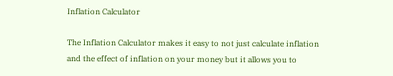Inflation Calculator

The Inflation Calculator makes it easy to not just calculate inflation and the effect of inflation on your money but it allows you to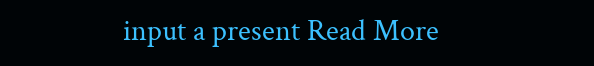input a present Read More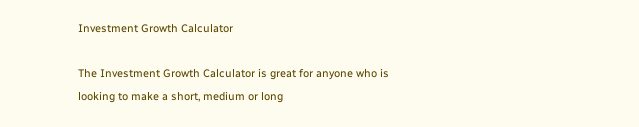Investment Growth Calculator

The Investment Growth Calculator is great for anyone who is looking to make a short, medium or long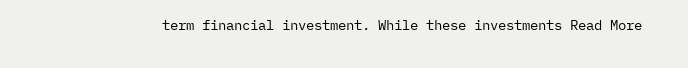term financial investment. While these investments Read More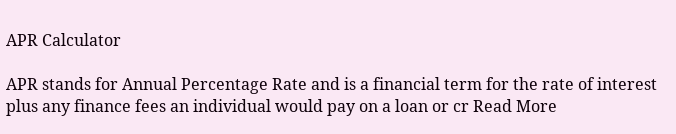APR Calculator

APR stands for Annual Percentage Rate and is a financial term for the rate of interest plus any finance fees an individual would pay on a loan or cr Read More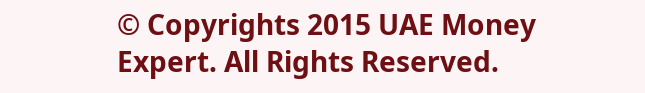© Copyrights 2015 UAE Money Expert. All Rights Reserved.